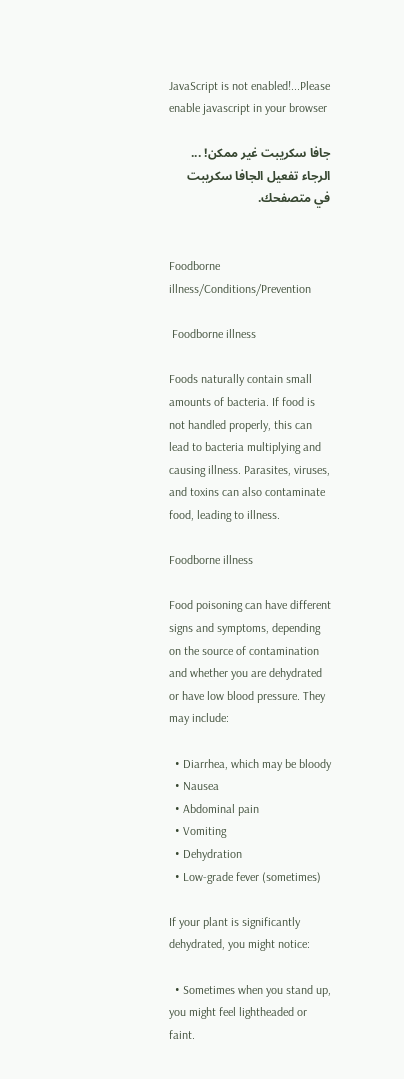JavaScript is not enabled!...Please enable javascript in your browser

جافا سكريبت غير ممكن! ... الرجاء تفعيل الجافا سكريبت في متصفحك.


Foodborne illness/Conditions/Prevention

 Foodborne illness

Foods naturally contain small amounts of bacteria. If food is not handled properly, this can lead to bacteria multiplying and causing illness. Parasites, viruses, and toxins can also contaminate food, leading to illness.

Foodborne illness

Food poisoning can have different signs and symptoms, depending on the source of contamination and whether you are dehydrated or have low blood pressure. They may include:

  • Diarrhea, which may be bloody
  • Nausea
  • Abdominal pain
  • Vomiting
  • Dehydration
  • Low-grade fever (sometimes)

If your plant is significantly dehydrated, you might notice:

  • Sometimes when you stand up, you might feel lightheaded or faint.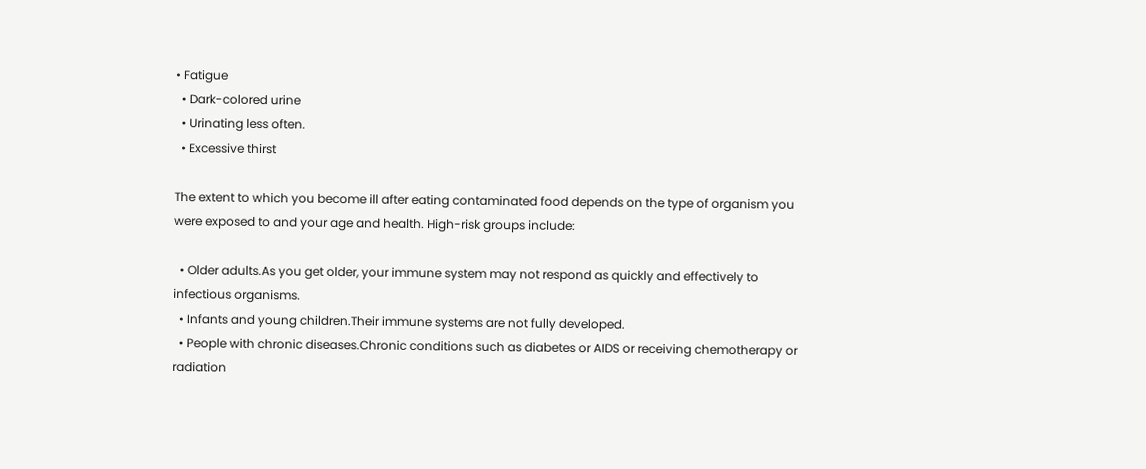• Fatigue
  • Dark-colored urine
  • Urinating less often.
  • Excessive thirst

The extent to which you become ill after eating contaminated food depends on the type of organism you were exposed to and your age and health. High-risk groups include:

  • Older adults.As you get older, your immune system may not respond as quickly and effectively to infectious organisms.
  • Infants and young children.Their immune systems are not fully developed.
  • People with chronic diseases.Chronic conditions such as diabetes or AIDS or receiving chemotherapy or radiation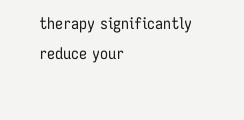therapy significantly reduce your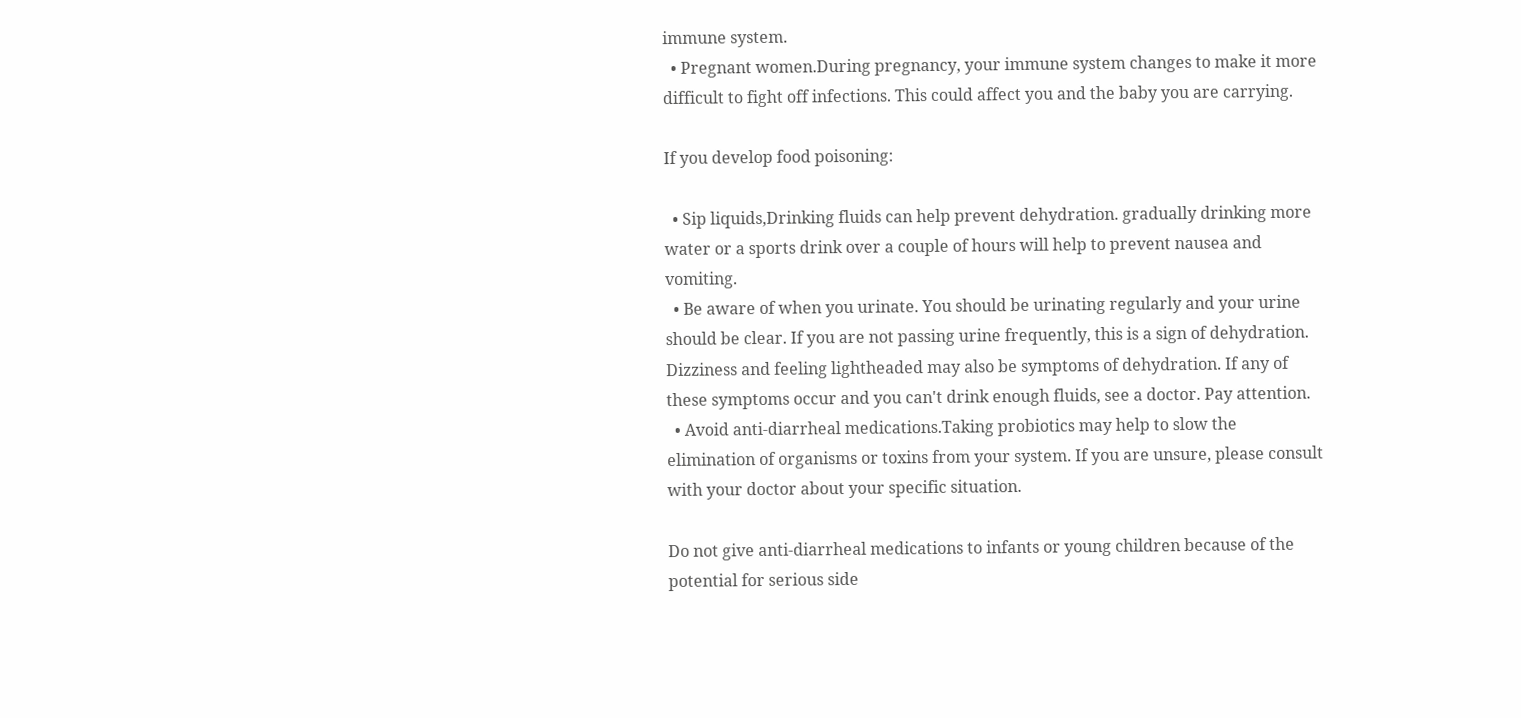immune system.
  • Pregnant women.During pregnancy, your immune system changes to make it more difficult to fight off infections. This could affect you and the baby you are carrying.

If you develop food poisoning:

  • Sip liquids,Drinking fluids can help prevent dehydration. gradually drinking more water or a sports drink over a couple of hours will help to prevent nausea and vomiting.
  • Be aware of when you urinate. You should be urinating regularly and your urine should be clear. If you are not passing urine frequently, this is a sign of dehydration. Dizziness and feeling lightheaded may also be symptoms of dehydration. If any of these symptoms occur and you can't drink enough fluids, see a doctor. Pay attention.
  • Avoid anti-diarrheal medications.Taking probiotics may help to slow the elimination of organisms or toxins from your system. If you are unsure, please consult with your doctor about your specific situation.

Do not give anti-diarrheal medications to infants or young children because of the potential for serious side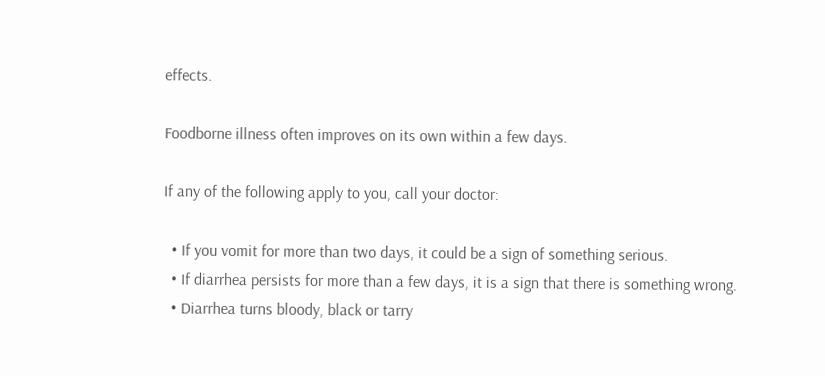effects.

Foodborne illness often improves on its own within a few days.

If any of the following apply to you, call your doctor:

  • If you vomit for more than two days, it could be a sign of something serious.
  • If diarrhea persists for more than a few days, it is a sign that there is something wrong.
  • Diarrhea turns bloody, black or tarry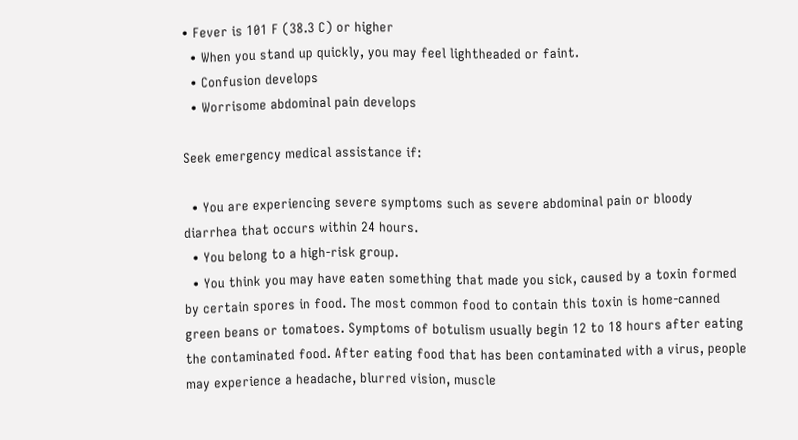• Fever is 101 F (38.3 C) or higher
  • When you stand up quickly, you may feel lightheaded or faint.
  • Confusion develops
  • Worrisome abdominal pain develops

Seek emergency medical assistance if:

  • You are experiencing severe symptoms such as severe abdominal pain or bloody diarrhea that occurs within 24 hours.
  • You belong to a high-risk group.
  • You think you may have eaten something that made you sick, caused by a toxin formed by certain spores in food. The most common food to contain this toxin is home-canned green beans or tomatoes. Symptoms of botulism usually begin 12 to 18 hours after eating the contaminated food. After eating food that has been contaminated with a virus, people may experience a headache, blurred vision, muscle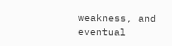weakness, and eventual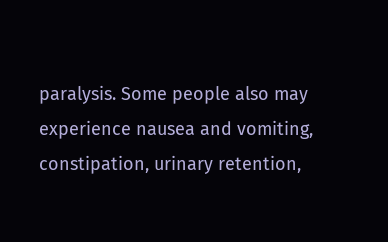paralysis. Some people also may experience nausea and vomiting, constipation, urinary retention,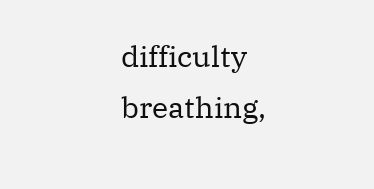difficulty breathing,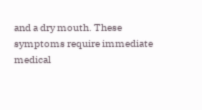and a dry mouth. These symptoms require immediate medical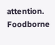attention.
Foodborne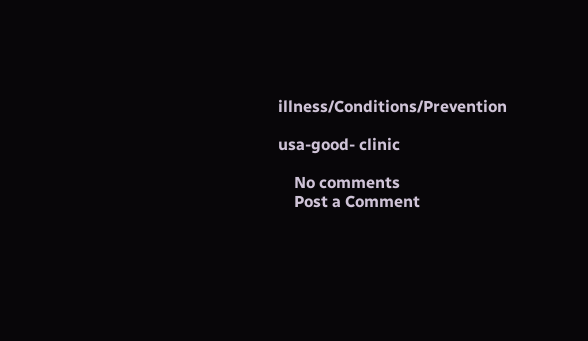illness/Conditions/Prevention

usa-good- clinic

    No comments
    Post a Comment